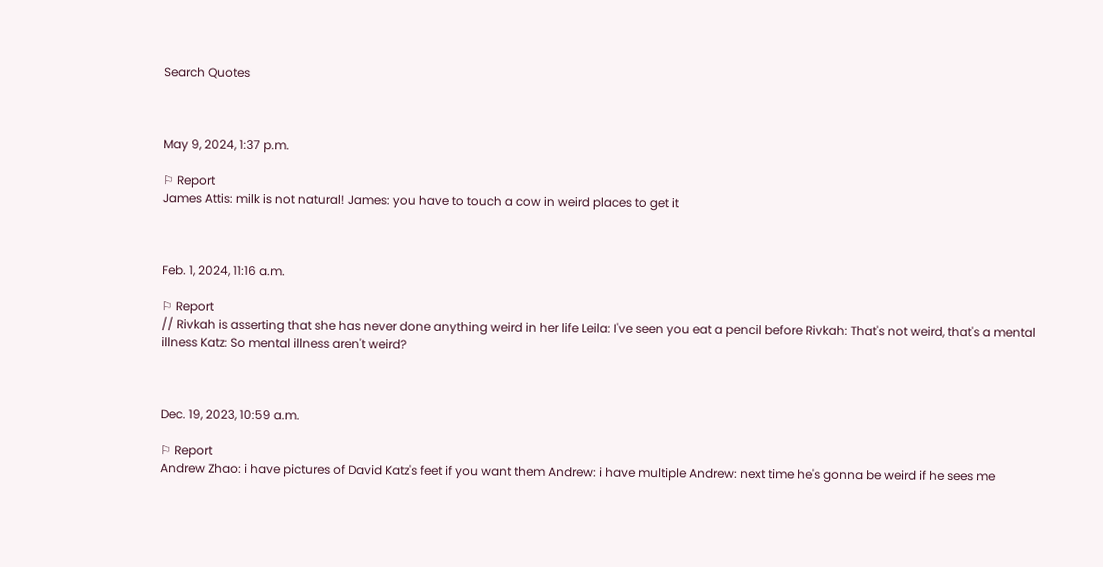Search Quotes



May 9, 2024, 1:37 p.m.

⚐ Report
James Attis: milk is not natural! James: you have to touch a cow in weird places to get it



Feb. 1, 2024, 11:16 a.m.

⚐ Report
// Rivkah is asserting that she has never done anything weird in her life Leila: I've seen you eat a pencil before Rivkah: That's not weird, that's a mental illness Katz: So mental illness aren't weird?



Dec. 19, 2023, 10:59 a.m.

⚐ Report
Andrew Zhao: i have pictures of David Katz's feet if you want them Andrew: i have multiple Andrew: next time he's gonna be weird if he sees me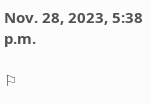Nov. 28, 2023, 5:38 p.m.

⚐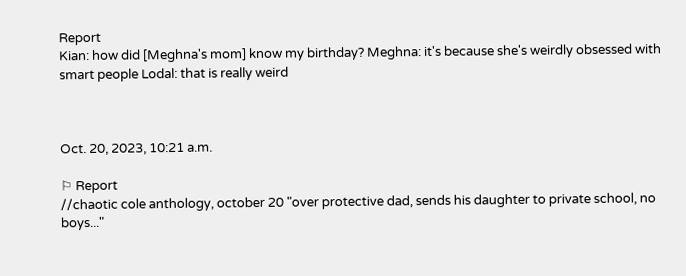Report
Kian: how did [Meghna's mom] know my birthday? Meghna: it's because she's weirdly obsessed with smart people Lodal: that is really weird



Oct. 20, 2023, 10:21 a.m.

⚐ Report
//chaotic cole anthology, october 20 "over protective dad, sends his daughter to private school, no boys..."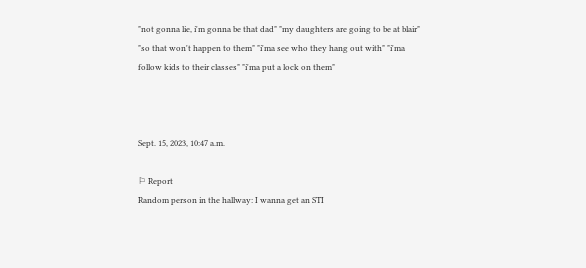"not gonna lie, i'm gonna be that dad" "my daughters are going to be at blair" "so that won't happen to them" "i'ma see who they hang out with" "i'ma follow kids to their classes" "i'ma put a lock on them"



Sept. 15, 2023, 10:47 a.m.

⚐ Report
Random person in the hallway: I wanna get an STI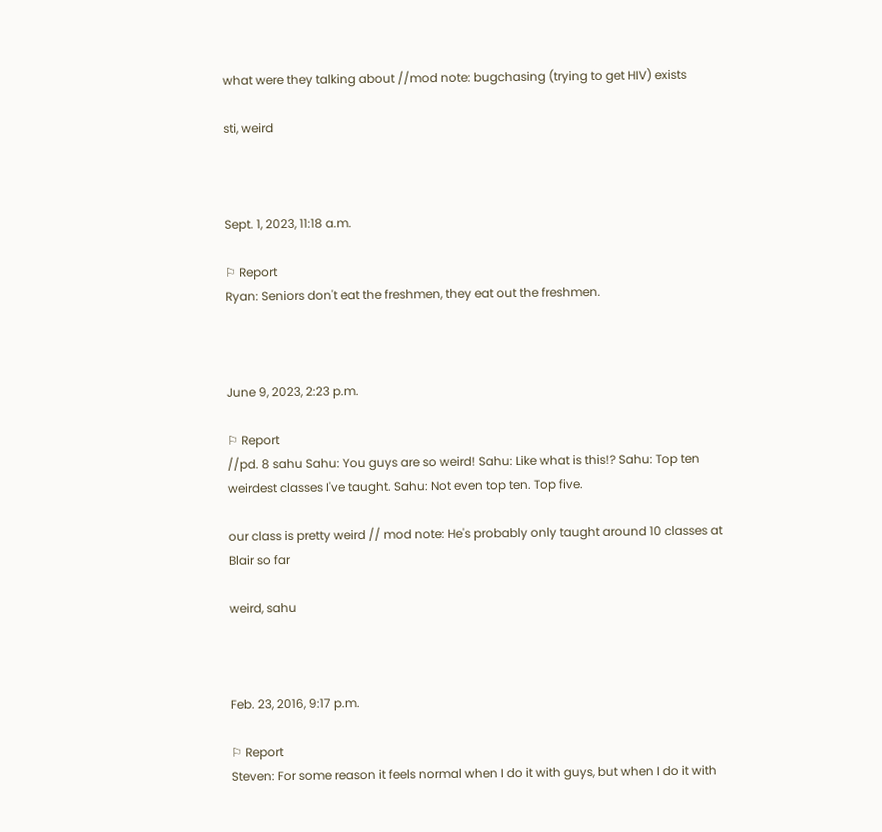what were they talking about //mod note: bugchasing (trying to get HIV) exists

sti, weird



Sept. 1, 2023, 11:18 a.m.

⚐ Report
Ryan: Seniors don't eat the freshmen, they eat out the freshmen.



June 9, 2023, 2:23 p.m.

⚐ Report
//pd. 8 sahu Sahu: You guys are so weird! Sahu: Like what is this!? Sahu: Top ten weirdest classes I've taught. Sahu: Not even top ten. Top five.

our class is pretty weird // mod note: He's probably only taught around 10 classes at Blair so far

weird, sahu



Feb. 23, 2016, 9:17 p.m.

⚐ Report
Steven: For some reason it feels normal when I do it with guys, but when I do it with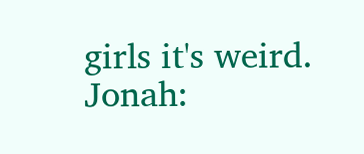girls it's weird. Jonah: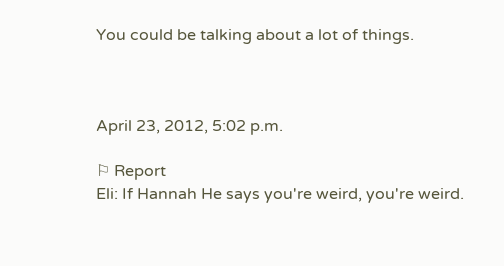You could be talking about a lot of things.



April 23, 2012, 5:02 p.m.

⚐ Report
Eli: If Hannah He says you're weird, you're weird.